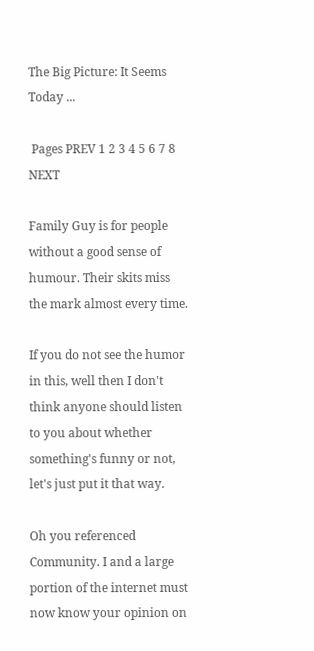The Big Picture: It Seems Today ...

 Pages PREV 1 2 3 4 5 6 7 8 NEXT

Family Guy is for people without a good sense of humour. Their skits miss the mark almost every time.

If you do not see the humor in this, well then I don't think anyone should listen to you about whether something's funny or not, let's just put it that way.

Oh you referenced Community. I and a large portion of the internet must now know your opinion on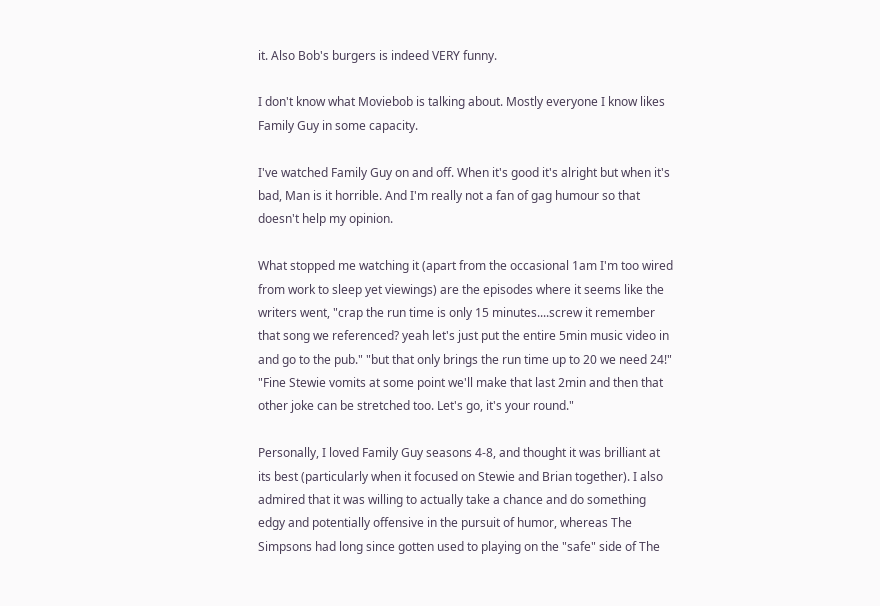it. Also Bob's burgers is indeed VERY funny.

I don't know what Moviebob is talking about. Mostly everyone I know likes Family Guy in some capacity.

I've watched Family Guy on and off. When it's good it's alright but when it's bad, Man is it horrible. And I'm really not a fan of gag humour so that doesn't help my opinion.

What stopped me watching it (apart from the occasional 1am I'm too wired from work to sleep yet viewings) are the episodes where it seems like the writers went, "crap the run time is only 15 minutes....screw it remember that song we referenced? yeah let's just put the entire 5min music video in and go to the pub." "but that only brings the run time up to 20 we need 24!" "Fine Stewie vomits at some point we'll make that last 2min and then that other joke can be stretched too. Let's go, it's your round."

Personally, I loved Family Guy seasons 4-8, and thought it was brilliant at its best (particularly when it focused on Stewie and Brian together). I also admired that it was willing to actually take a chance and do something edgy and potentially offensive in the pursuit of humor, whereas The Simpsons had long since gotten used to playing on the "safe" side of The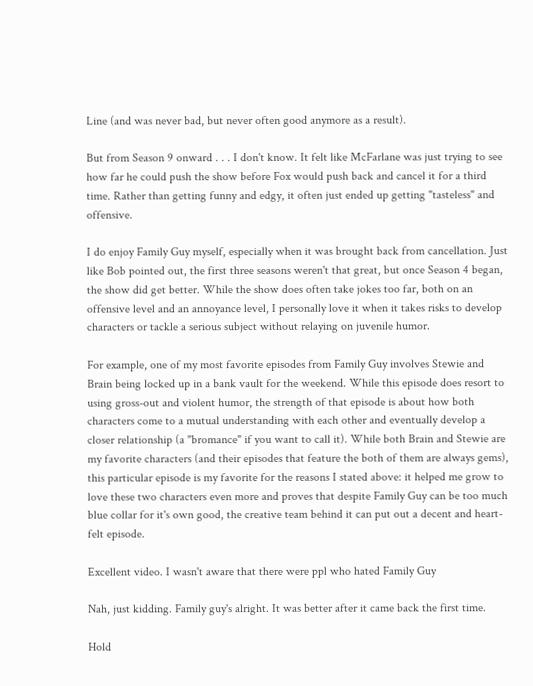Line (and was never bad, but never often good anymore as a result).

But from Season 9 onward . . . I don't know. It felt like McFarlane was just trying to see how far he could push the show before Fox would push back and cancel it for a third time. Rather than getting funny and edgy, it often just ended up getting "tasteless" and offensive.

I do enjoy Family Guy myself, especially when it was brought back from cancellation. Just like Bob pointed out, the first three seasons weren't that great, but once Season 4 began, the show did get better. While the show does often take jokes too far, both on an offensive level and an annoyance level, I personally love it when it takes risks to develop characters or tackle a serious subject without relaying on juvenile humor.

For example, one of my most favorite episodes from Family Guy involves Stewie and Brain being locked up in a bank vault for the weekend. While this episode does resort to using gross-out and violent humor, the strength of that episode is about how both characters come to a mutual understanding with each other and eventually develop a closer relationship (a "bromance" if you want to call it). While both Brain and Stewie are my favorite characters (and their episodes that feature the both of them are always gems), this particular episode is my favorite for the reasons I stated above: it helped me grow to love these two characters even more and proves that despite Family Guy can be too much blue collar for it's own good, the creative team behind it can put out a decent and heart-felt episode.

Excellent video. I wasn't aware that there were ppl who hated Family Guy

Nah, just kidding. Family guy's alright. It was better after it came back the first time.

Hold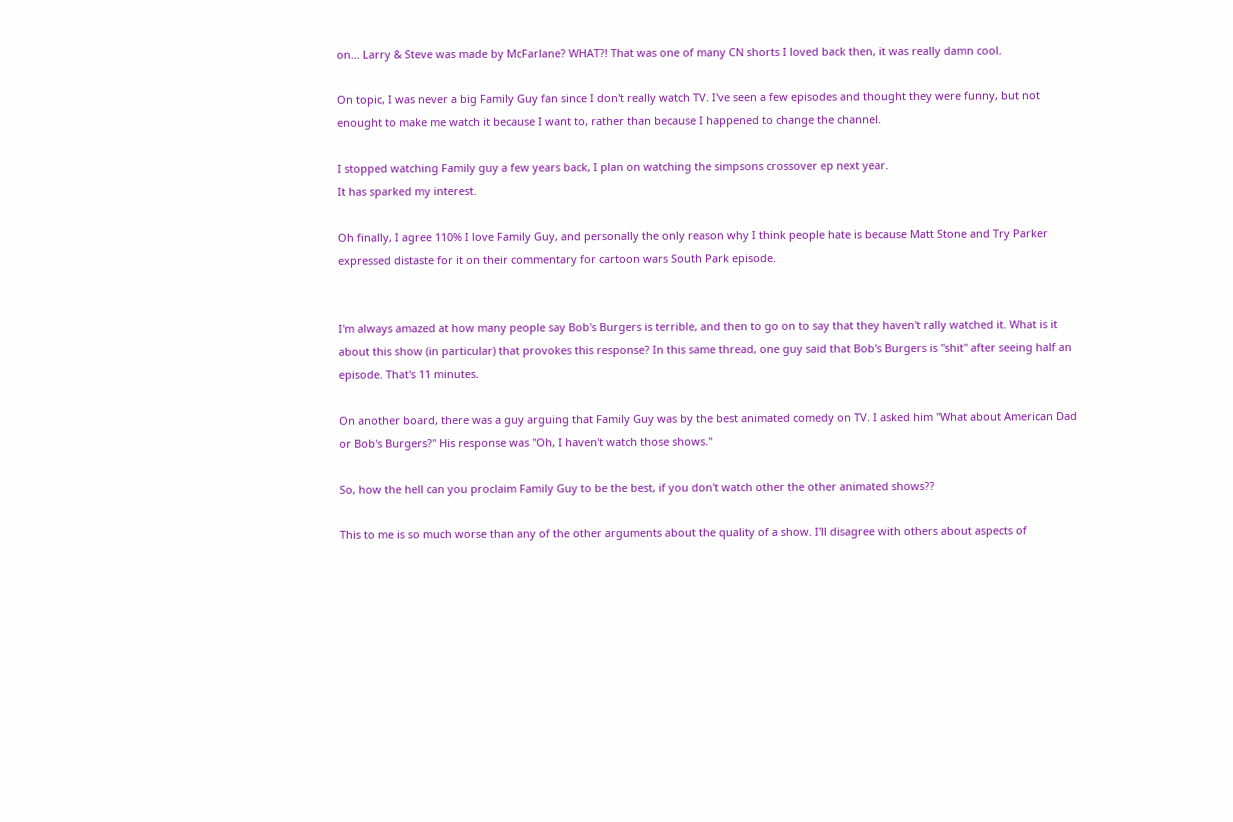on... Larry & Steve was made by McFarlane? WHAT?! That was one of many CN shorts I loved back then, it was really damn cool.

On topic, I was never a big Family Guy fan since I don't really watch TV. I've seen a few episodes and thought they were funny, but not enought to make me watch it because I want to, rather than because I happened to change the channel.

I stopped watching Family guy a few years back, I plan on watching the simpsons crossover ep next year.
It has sparked my interest.

Oh finally, I agree 110% I love Family Guy, and personally the only reason why I think people hate is because Matt Stone and Try Parker expressed distaste for it on their commentary for cartoon wars South Park episode.


I'm always amazed at how many people say Bob's Burgers is terrible, and then to go on to say that they haven't rally watched it. What is it about this show (in particular) that provokes this response? In this same thread, one guy said that Bob's Burgers is "shit" after seeing half an episode. That's 11 minutes.

On another board, there was a guy arguing that Family Guy was by the best animated comedy on TV. I asked him "What about American Dad or Bob's Burgers?" His response was "Oh, I haven't watch those shows."

So, how the hell can you proclaim Family Guy to be the best, if you don't watch other the other animated shows??

This to me is so much worse than any of the other arguments about the quality of a show. I'll disagree with others about aspects of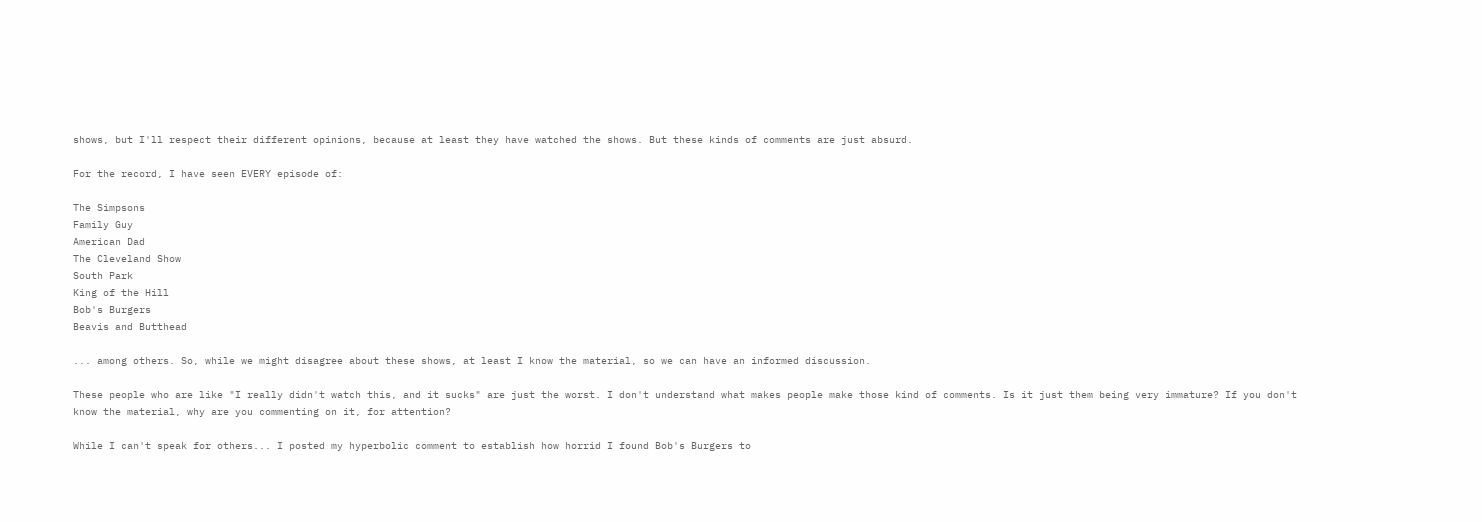shows, but I'll respect their different opinions, because at least they have watched the shows. But these kinds of comments are just absurd.

For the record, I have seen EVERY episode of:

The Simpsons
Family Guy
American Dad
The Cleveland Show
South Park
King of the Hill
Bob's Burgers
Beavis and Butthead

... among others. So, while we might disagree about these shows, at least I know the material, so we can have an informed discussion.

These people who are like "I really didn't watch this, and it sucks" are just the worst. I don't understand what makes people make those kind of comments. Is it just them being very immature? If you don't know the material, why are you commenting on it, for attention?

While I can't speak for others... I posted my hyperbolic comment to establish how horrid I found Bob's Burgers to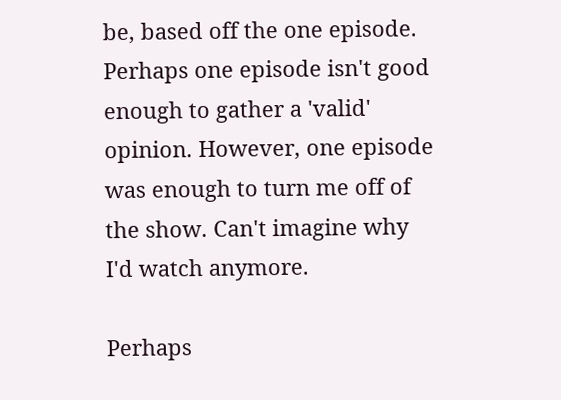be, based off the one episode. Perhaps one episode isn't good enough to gather a 'valid' opinion. However, one episode was enough to turn me off of the show. Can't imagine why I'd watch anymore.

Perhaps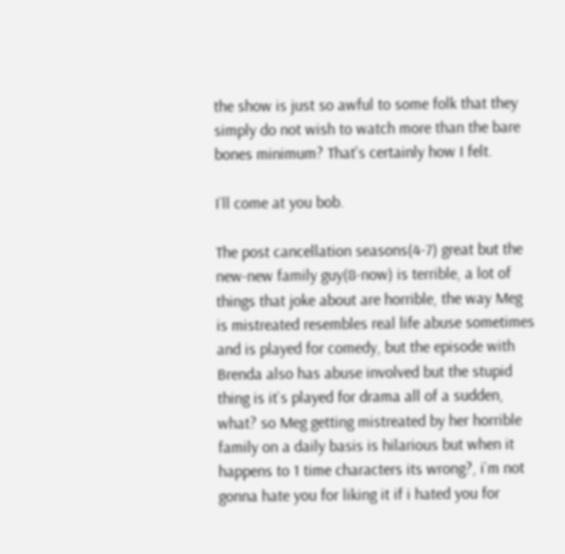the show is just so awful to some folk that they simply do not wish to watch more than the bare bones minimum? That's certainly how I felt.

I`ll come at you bob.

The post cancellation seasons(4-7) great but the new-new family guy(8-now) is terrible, a lot of things that joke about are horrible, the way Meg is mistreated resembles real life abuse sometimes and is played for comedy, but the episode with Brenda also has abuse involved but the stupid thing is it`s played for drama all of a sudden, what? so Meg getting mistreated by her horrible family on a daily basis is hilarious but when it happens to 1 time characters its wrong?, i`m not gonna hate you for liking it if i hated you for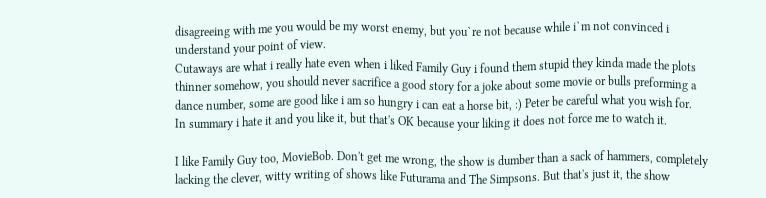disagreeing with me you would be my worst enemy, but you`re not because while i`m not convinced i understand your point of view.
Cutaways are what i really hate even when i liked Family Guy i found them stupid they kinda made the plots thinner somehow, you should never sacrifice a good story for a joke about some movie or bulls preforming a dance number, some are good like i am so hungry i can eat a horse bit, :) Peter be careful what you wish for.
In summary i hate it and you like it, but that's OK because your liking it does not force me to watch it.

I like Family Guy too, MovieBob. Don't get me wrong, the show is dumber than a sack of hammers, completely lacking the clever, witty writing of shows like Futurama and The Simpsons. But that's just it, the show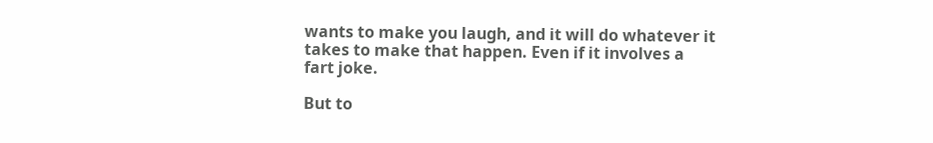wants to make you laugh, and it will do whatever it takes to make that happen. Even if it involves a fart joke.

But to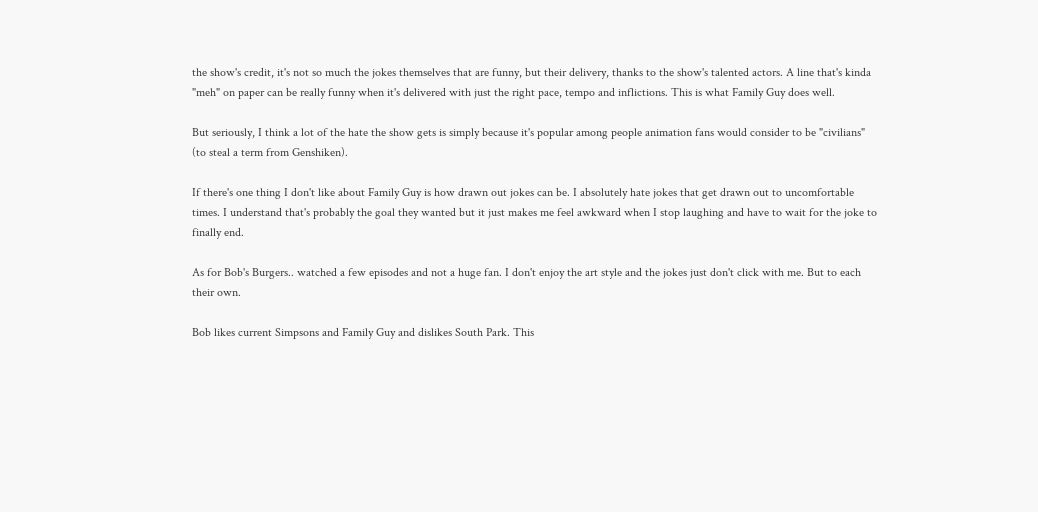the show's credit, it's not so much the jokes themselves that are funny, but their delivery, thanks to the show's talented actors. A line that's kinda "meh" on paper can be really funny when it's delivered with just the right pace, tempo and inflictions. This is what Family Guy does well.

But seriously, I think a lot of the hate the show gets is simply because it's popular among people animation fans would consider to be "civilians" (to steal a term from Genshiken).

If there's one thing I don't like about Family Guy is how drawn out jokes can be. I absolutely hate jokes that get drawn out to uncomfortable times. I understand that's probably the goal they wanted but it just makes me feel awkward when I stop laughing and have to wait for the joke to finally end.

As for Bob's Burgers.. watched a few episodes and not a huge fan. I don't enjoy the art style and the jokes just don't click with me. But to each their own.

Bob likes current Simpsons and Family Guy and dislikes South Park. This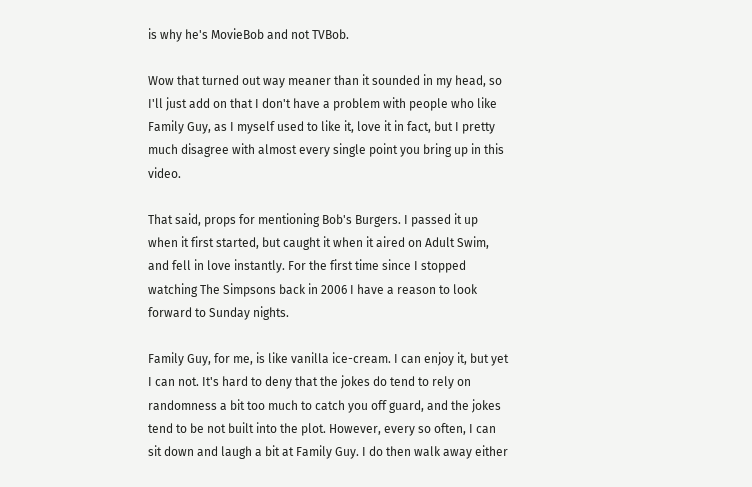is why he's MovieBob and not TVBob.

Wow that turned out way meaner than it sounded in my head, so I'll just add on that I don't have a problem with people who like Family Guy, as I myself used to like it, love it in fact, but I pretty much disagree with almost every single point you bring up in this video.

That said, props for mentioning Bob's Burgers. I passed it up when it first started, but caught it when it aired on Adult Swim, and fell in love instantly. For the first time since I stopped watching The Simpsons back in 2006 I have a reason to look forward to Sunday nights.

Family Guy, for me, is like vanilla ice-cream. I can enjoy it, but yet I can not. It's hard to deny that the jokes do tend to rely on randomness a bit too much to catch you off guard, and the jokes tend to be not built into the plot. However, every so often, I can sit down and laugh a bit at Family Guy. I do then walk away either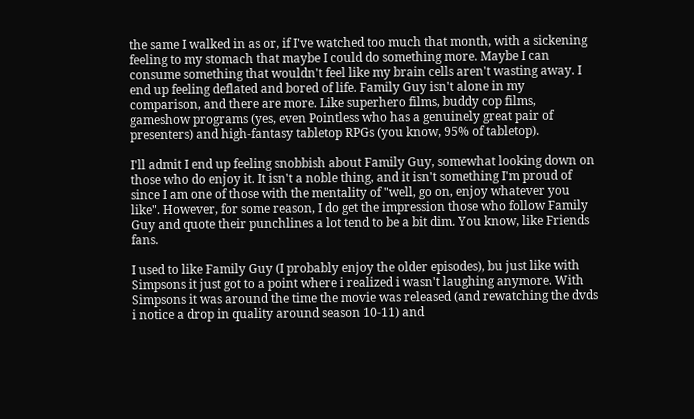the same I walked in as or, if I've watched too much that month, with a sickening feeling to my stomach that maybe I could do something more. Maybe I can consume something that wouldn't feel like my brain cells aren't wasting away. I end up feeling deflated and bored of life. Family Guy isn't alone in my comparison, and there are more. Like superhero films, buddy cop films, gameshow programs (yes, even Pointless who has a genuinely great pair of presenters) and high-fantasy tabletop RPGs (you know, 95% of tabletop).

I'll admit I end up feeling snobbish about Family Guy, somewhat looking down on those who do enjoy it. It isn't a noble thing, and it isn't something I'm proud of since I am one of those with the mentality of "well, go on, enjoy whatever you like". However, for some reason, I do get the impression those who follow Family Guy and quote their punchlines a lot tend to be a bit dim. You know, like Friends fans.

I used to like Family Guy (I probably enjoy the older episodes), bu just like with Simpsons it just got to a point where i realized i wasn't laughing anymore. With Simpsons it was around the time the movie was released (and rewatching the dvds i notice a drop in quality around season 10-11) and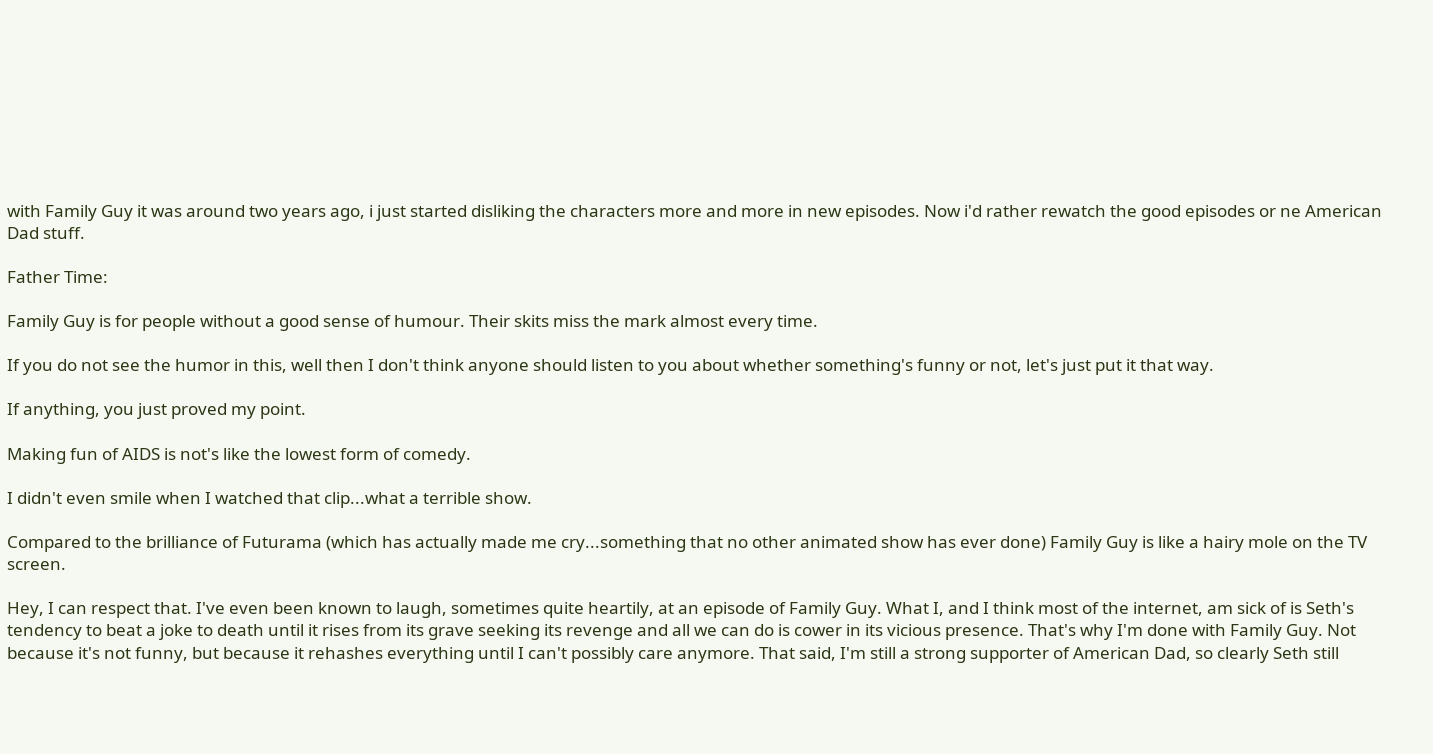with Family Guy it was around two years ago, i just started disliking the characters more and more in new episodes. Now i'd rather rewatch the good episodes or ne American Dad stuff.

Father Time:

Family Guy is for people without a good sense of humour. Their skits miss the mark almost every time.

If you do not see the humor in this, well then I don't think anyone should listen to you about whether something's funny or not, let's just put it that way.

If anything, you just proved my point.

Making fun of AIDS is not's like the lowest form of comedy.

I didn't even smile when I watched that clip...what a terrible show.

Compared to the brilliance of Futurama (which has actually made me cry...something that no other animated show has ever done) Family Guy is like a hairy mole on the TV screen.

Hey, I can respect that. I've even been known to laugh, sometimes quite heartily, at an episode of Family Guy. What I, and I think most of the internet, am sick of is Seth's tendency to beat a joke to death until it rises from its grave seeking its revenge and all we can do is cower in its vicious presence. That's why I'm done with Family Guy. Not because it's not funny, but because it rehashes everything until I can't possibly care anymore. That said, I'm still a strong supporter of American Dad, so clearly Seth still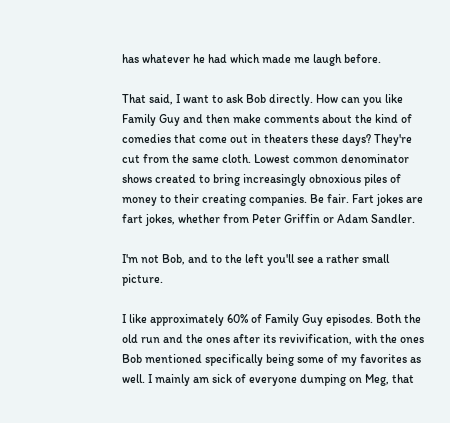has whatever he had which made me laugh before.

That said, I want to ask Bob directly. How can you like Family Guy and then make comments about the kind of comedies that come out in theaters these days? They're cut from the same cloth. Lowest common denominator shows created to bring increasingly obnoxious piles of money to their creating companies. Be fair. Fart jokes are fart jokes, whether from Peter Griffin or Adam Sandler.

I'm not Bob, and to the left you'll see a rather small picture.

I like approximately 60% of Family Guy episodes. Both the old run and the ones after its revivification, with the ones Bob mentioned specifically being some of my favorites as well. I mainly am sick of everyone dumping on Meg, that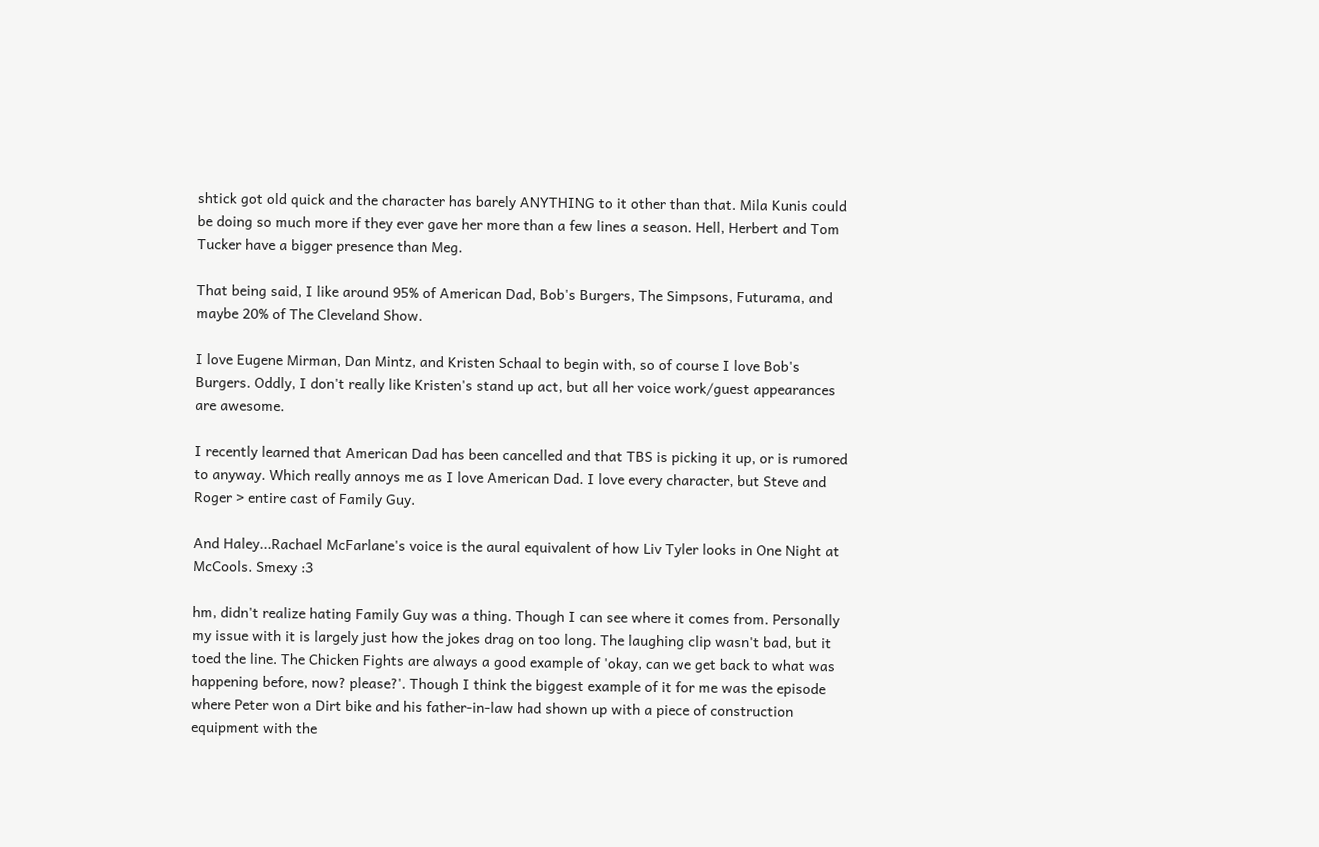shtick got old quick and the character has barely ANYTHING to it other than that. Mila Kunis could be doing so much more if they ever gave her more than a few lines a season. Hell, Herbert and Tom Tucker have a bigger presence than Meg.

That being said, I like around 95% of American Dad, Bob's Burgers, The Simpsons, Futurama, and maybe 20% of The Cleveland Show.

I love Eugene Mirman, Dan Mintz, and Kristen Schaal to begin with, so of course I love Bob's Burgers. Oddly, I don't really like Kristen's stand up act, but all her voice work/guest appearances are awesome.

I recently learned that American Dad has been cancelled and that TBS is picking it up, or is rumored to anyway. Which really annoys me as I love American Dad. I love every character, but Steve and Roger > entire cast of Family Guy.

And Haley...Rachael McFarlane's voice is the aural equivalent of how Liv Tyler looks in One Night at McCools. Smexy :3

hm, didn't realize hating Family Guy was a thing. Though I can see where it comes from. Personally my issue with it is largely just how the jokes drag on too long. The laughing clip wasn't bad, but it toed the line. The Chicken Fights are always a good example of 'okay, can we get back to what was happening before, now? please?'. Though I think the biggest example of it for me was the episode where Peter won a Dirt bike and his father-in-law had shown up with a piece of construction equipment with the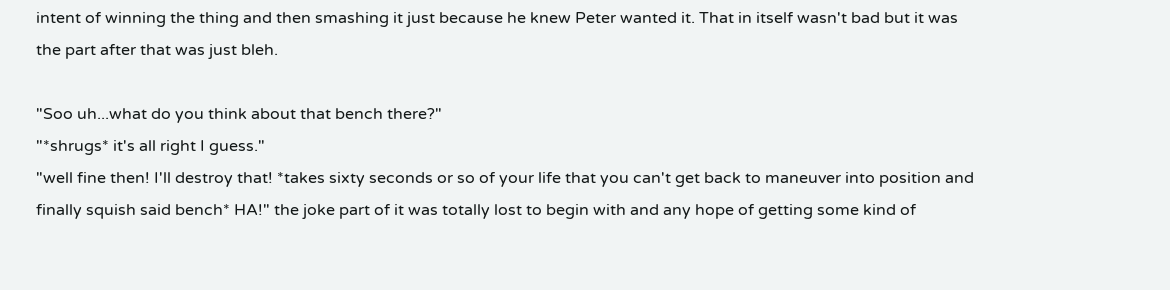intent of winning the thing and then smashing it just because he knew Peter wanted it. That in itself wasn't bad but it was the part after that was just bleh.

"Soo uh...what do you think about that bench there?"
"*shrugs* it's all right I guess."
"well fine then! I'll destroy that! *takes sixty seconds or so of your life that you can't get back to maneuver into position and finally squish said bench* HA!" the joke part of it was totally lost to begin with and any hope of getting some kind of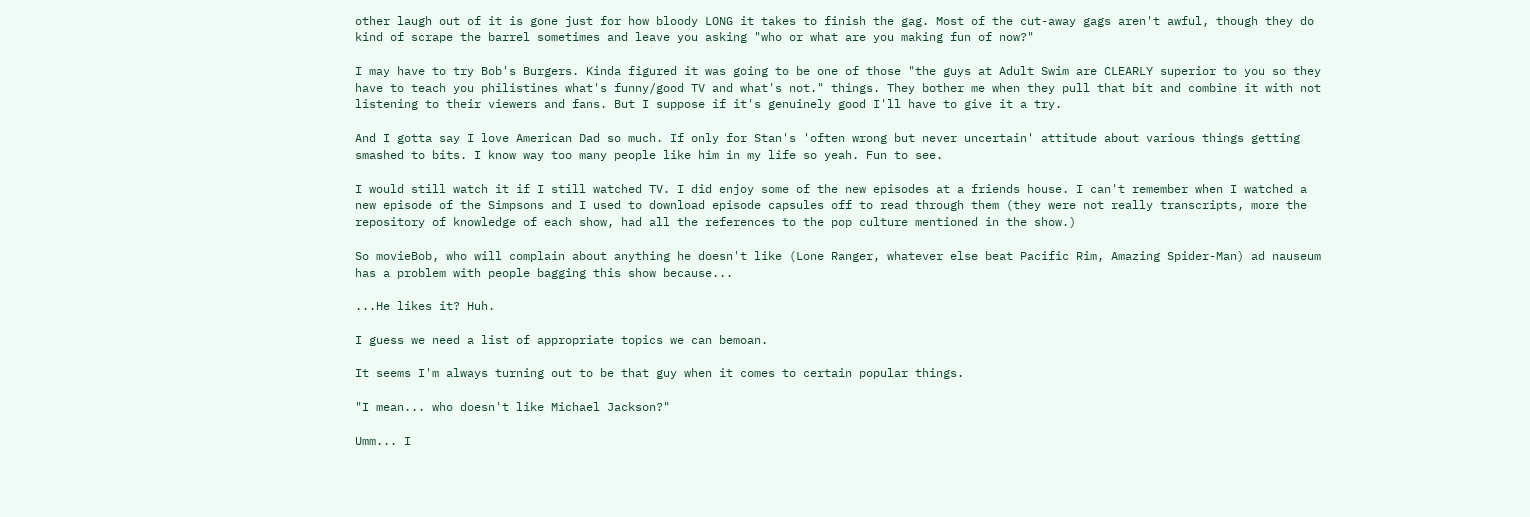other laugh out of it is gone just for how bloody LONG it takes to finish the gag. Most of the cut-away gags aren't awful, though they do kind of scrape the barrel sometimes and leave you asking "who or what are you making fun of now?"

I may have to try Bob's Burgers. Kinda figured it was going to be one of those "the guys at Adult Swim are CLEARLY superior to you so they have to teach you philistines what's funny/good TV and what's not." things. They bother me when they pull that bit and combine it with not listening to their viewers and fans. But I suppose if it's genuinely good I'll have to give it a try.

And I gotta say I love American Dad so much. If only for Stan's 'often wrong but never uncertain' attitude about various things getting smashed to bits. I know way too many people like him in my life so yeah. Fun to see.

I would still watch it if I still watched TV. I did enjoy some of the new episodes at a friends house. I can't remember when I watched a new episode of the Simpsons and I used to download episode capsules off to read through them (they were not really transcripts, more the repository of knowledge of each show, had all the references to the pop culture mentioned in the show.)

So movieBob, who will complain about anything he doesn't like (Lone Ranger, whatever else beat Pacific Rim, Amazing Spider-Man) ad nauseum has a problem with people bagging this show because...

...He likes it? Huh.

I guess we need a list of appropriate topics we can bemoan.

It seems I'm always turning out to be that guy when it comes to certain popular things.

"I mean... who doesn't like Michael Jackson?"

Umm... I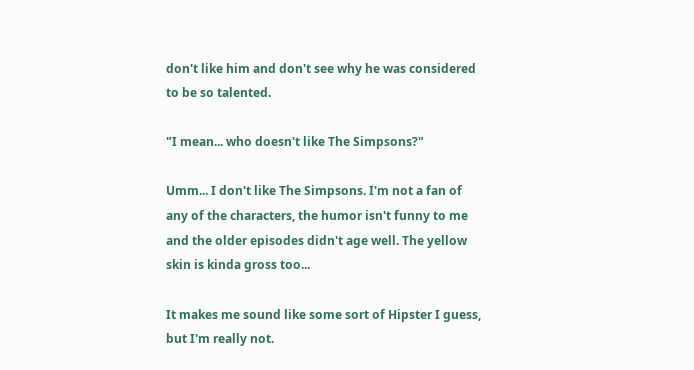don't like him and don't see why he was considered to be so talented.

"I mean... who doesn't like The Simpsons?"

Umm... I don't like The Simpsons. I'm not a fan of any of the characters, the humor isn't funny to me and the older episodes didn't age well. The yellow skin is kinda gross too...

It makes me sound like some sort of Hipster I guess, but I'm really not.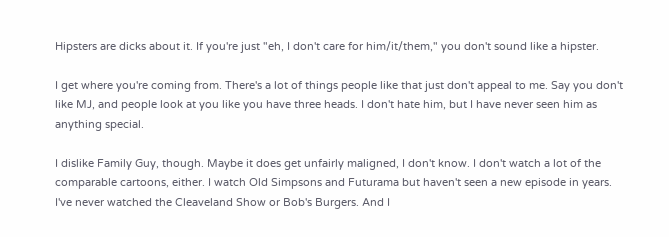Hipsters are dicks about it. If you're just "eh, I don't care for him/it/them," you don't sound like a hipster.

I get where you're coming from. There's a lot of things people like that just don't appeal to me. Say you don't like MJ, and people look at you like you have three heads. I don't hate him, but I have never seen him as anything special.

I dislike Family Guy, though. Maybe it does get unfairly maligned, I don't know. I don't watch a lot of the comparable cartoons, either. I watch Old Simpsons and Futurama but haven't seen a new episode in years. I've never watched the Cleaveland Show or Bob's Burgers. And I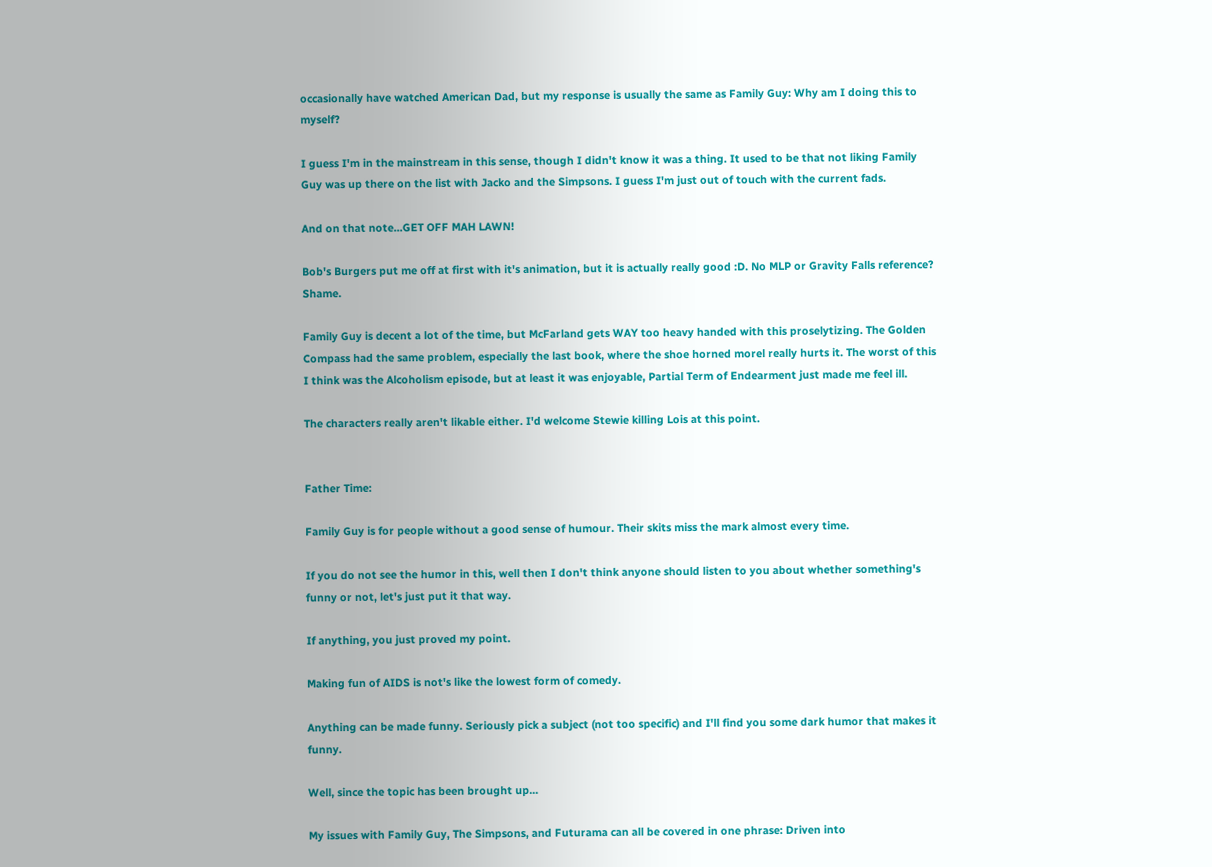occasionally have watched American Dad, but my response is usually the same as Family Guy: Why am I doing this to myself?

I guess I'm in the mainstream in this sense, though I didn't know it was a thing. It used to be that not liking Family Guy was up there on the list with Jacko and the Simpsons. I guess I'm just out of touch with the current fads.

And on that note...GET OFF MAH LAWN!

Bob's Burgers put me off at first with it's animation, but it is actually really good :D. No MLP or Gravity Falls reference? Shame.

Family Guy is decent a lot of the time, but McFarland gets WAY too heavy handed with this proselytizing. The Golden Compass had the same problem, especially the last book, where the shoe horned morel really hurts it. The worst of this I think was the Alcoholism episode, but at least it was enjoyable, Partial Term of Endearment just made me feel ill.

The characters really aren't likable either. I'd welcome Stewie killing Lois at this point.


Father Time:

Family Guy is for people without a good sense of humour. Their skits miss the mark almost every time.

If you do not see the humor in this, well then I don't think anyone should listen to you about whether something's funny or not, let's just put it that way.

If anything, you just proved my point.

Making fun of AIDS is not's like the lowest form of comedy.

Anything can be made funny. Seriously pick a subject (not too specific) and I'll find you some dark humor that makes it funny.

Well, since the topic has been brought up...

My issues with Family Guy, The Simpsons, and Futurama can all be covered in one phrase: Driven into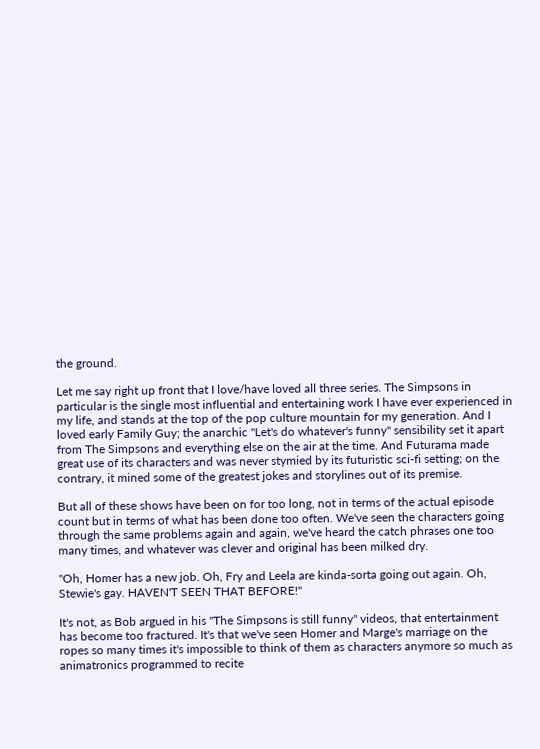the ground.

Let me say right up front that I love/have loved all three series. The Simpsons in particular is the single most influential and entertaining work I have ever experienced in my life, and stands at the top of the pop culture mountain for my generation. And I loved early Family Guy; the anarchic "Let's do whatever's funny" sensibility set it apart from The Simpsons and everything else on the air at the time. And Futurama made great use of its characters and was never stymied by its futuristic sci-fi setting; on the contrary, it mined some of the greatest jokes and storylines out of its premise.

But all of these shows have been on for too long, not in terms of the actual episode count but in terms of what has been done too often. We've seen the characters going through the same problems again and again, we've heard the catch phrases one too many times, and whatever was clever and original has been milked dry.

"Oh, Homer has a new job. Oh, Fry and Leela are kinda-sorta going out again. Oh, Stewie's gay. HAVEN'T SEEN THAT BEFORE!"

It's not, as Bob argued in his "The Simpsons is still funny" videos, that entertainment has become too fractured. It's that we've seen Homer and Marge's marriage on the ropes so many times it's impossible to think of them as characters anymore so much as animatronics programmed to recite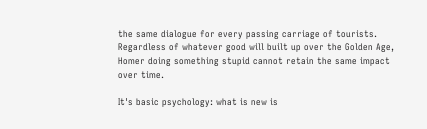the same dialogue for every passing carriage of tourists. Regardless of whatever good will built up over the Golden Age, Homer doing something stupid cannot retain the same impact over time.

It's basic psychology: what is new is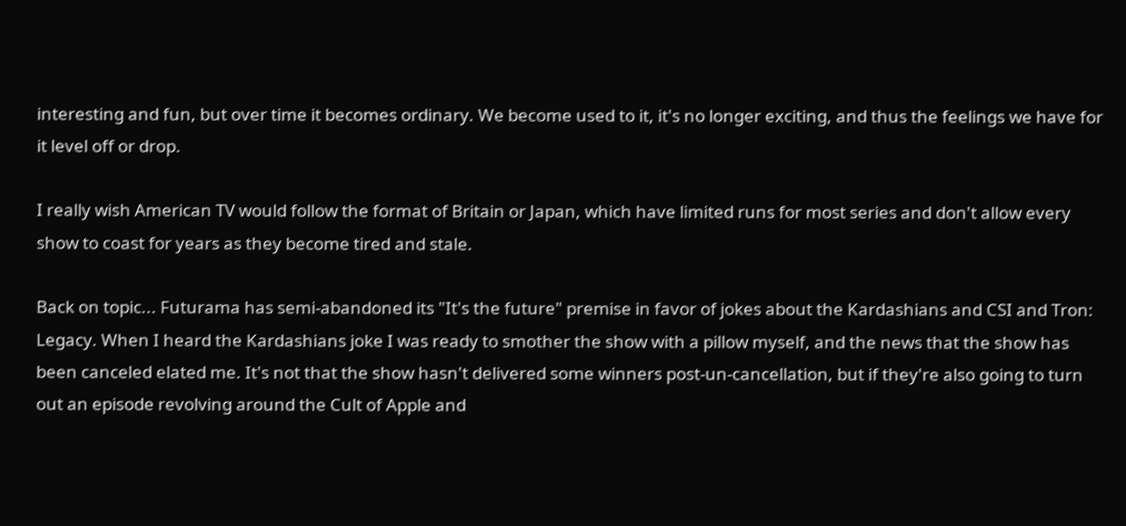interesting and fun, but over time it becomes ordinary. We become used to it, it's no longer exciting, and thus the feelings we have for it level off or drop.

I really wish American TV would follow the format of Britain or Japan, which have limited runs for most series and don't allow every show to coast for years as they become tired and stale.

Back on topic... Futurama has semi-abandoned its "It's the future" premise in favor of jokes about the Kardashians and CSI and Tron: Legacy. When I heard the Kardashians joke I was ready to smother the show with a pillow myself, and the news that the show has been canceled elated me. It's not that the show hasn't delivered some winners post-un-cancellation, but if they're also going to turn out an episode revolving around the Cult of Apple and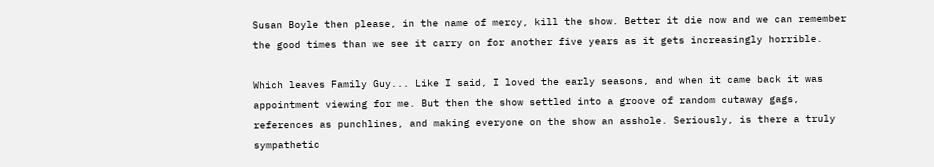Susan Boyle then please, in the name of mercy, kill the show. Better it die now and we can remember the good times than we see it carry on for another five years as it gets increasingly horrible.

Which leaves Family Guy... Like I said, I loved the early seasons, and when it came back it was appointment viewing for me. But then the show settled into a groove of random cutaway gags, references as punchlines, and making everyone on the show an asshole. Seriously, is there a truly sympathetic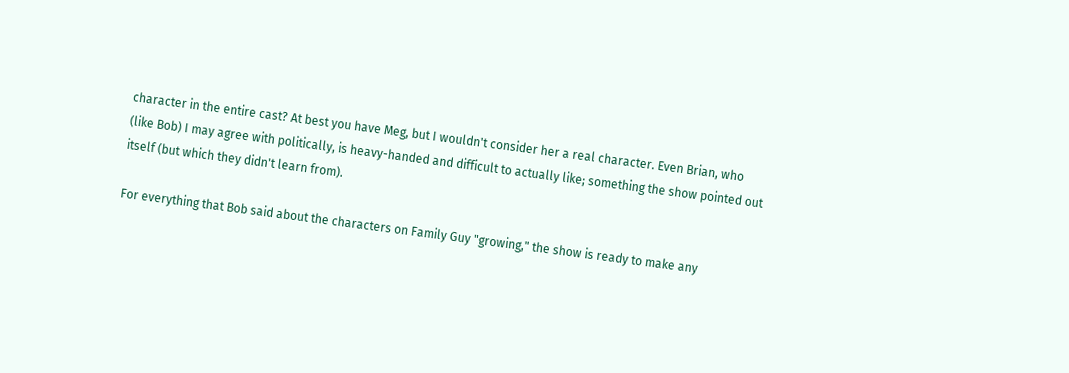character in the entire cast? At best you have Meg, but I wouldn't consider her a real character. Even Brian, who (like Bob) I may agree with politically, is heavy-handed and difficult to actually like; something the show pointed out itself (but which they didn't learn from).

For everything that Bob said about the characters on Family Guy "growing," the show is ready to make any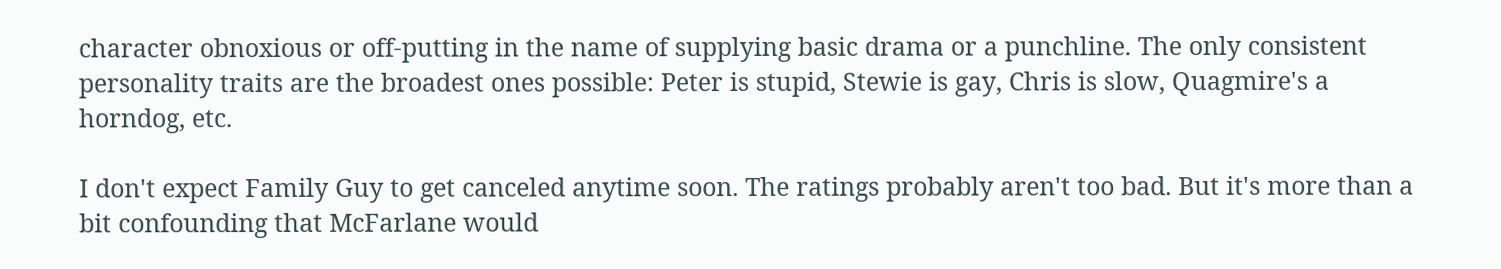character obnoxious or off-putting in the name of supplying basic drama or a punchline. The only consistent personality traits are the broadest ones possible: Peter is stupid, Stewie is gay, Chris is slow, Quagmire's a horndog, etc.

I don't expect Family Guy to get canceled anytime soon. The ratings probably aren't too bad. But it's more than a bit confounding that McFarlane would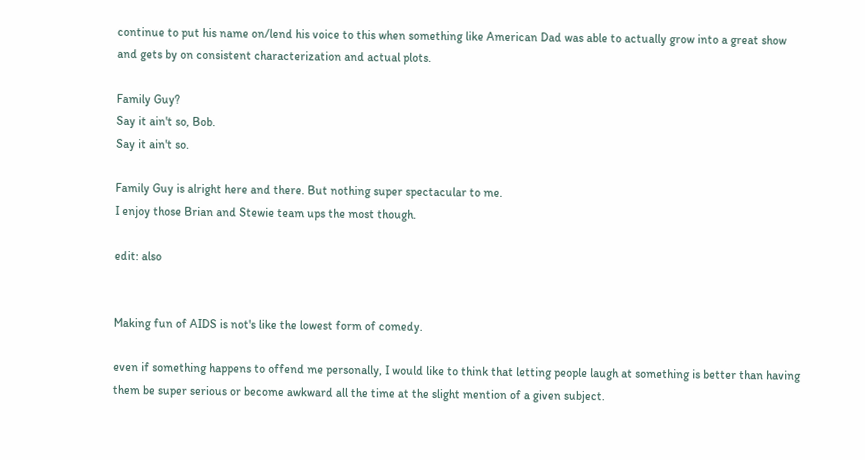continue to put his name on/lend his voice to this when something like American Dad was able to actually grow into a great show and gets by on consistent characterization and actual plots.

Family Guy?
Say it ain't so, Bob.
Say it ain't so.

Family Guy is alright here and there. But nothing super spectacular to me.
I enjoy those Brian and Stewie team ups the most though.

edit: also


Making fun of AIDS is not's like the lowest form of comedy.

even if something happens to offend me personally, I would like to think that letting people laugh at something is better than having them be super serious or become awkward all the time at the slight mention of a given subject.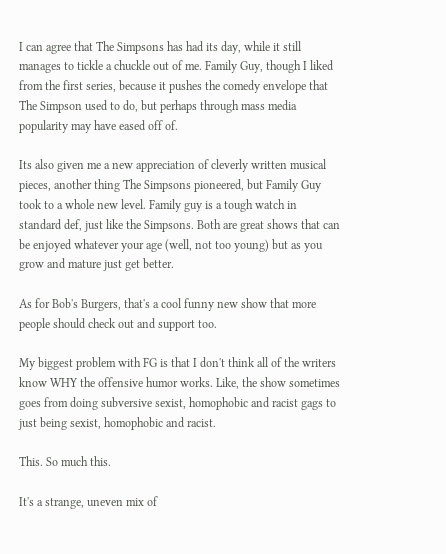I can agree that The Simpsons has had its day, while it still manages to tickle a chuckle out of me. Family Guy, though I liked from the first series, because it pushes the comedy envelope that The Simpson used to do, but perhaps through mass media popularity may have eased off of.

Its also given me a new appreciation of cleverly written musical pieces, another thing The Simpsons pioneered, but Family Guy took to a whole new level. Family guy is a tough watch in standard def, just like the Simpsons. Both are great shows that can be enjoyed whatever your age (well, not too young) but as you grow and mature just get better.

As for Bob's Burgers, that's a cool funny new show that more people should check out and support too.

My biggest problem with FG is that I don't think all of the writers know WHY the offensive humor works. Like, the show sometimes goes from doing subversive sexist, homophobic and racist gags to just being sexist, homophobic and racist.

This. So much this.

It's a strange, uneven mix of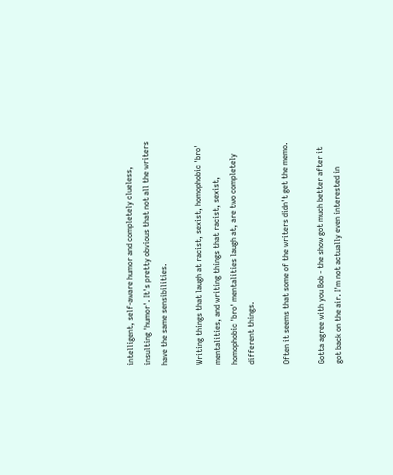intelligent, self-aware humor and completely clueless, insulting 'humor'. It's pretty obvious that not all the writers have the same sensibilities.

Writing things that laugh at racist, sexist, homophobic 'bro' mentalities, and writing things that racist, sexist, homophobic 'bro' mentalities laugh at, are two completely different things.

Often it seems that some of the writers didn't get the memo.

Gotta agree with you Bob - the show got much better after it got back on the air. I'm not actually even interested in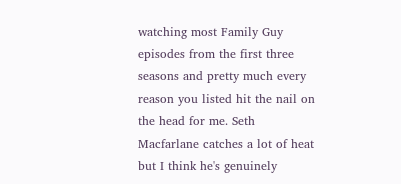watching most Family Guy episodes from the first three seasons and pretty much every reason you listed hit the nail on the head for me. Seth Macfarlane catches a lot of heat but I think he's genuinely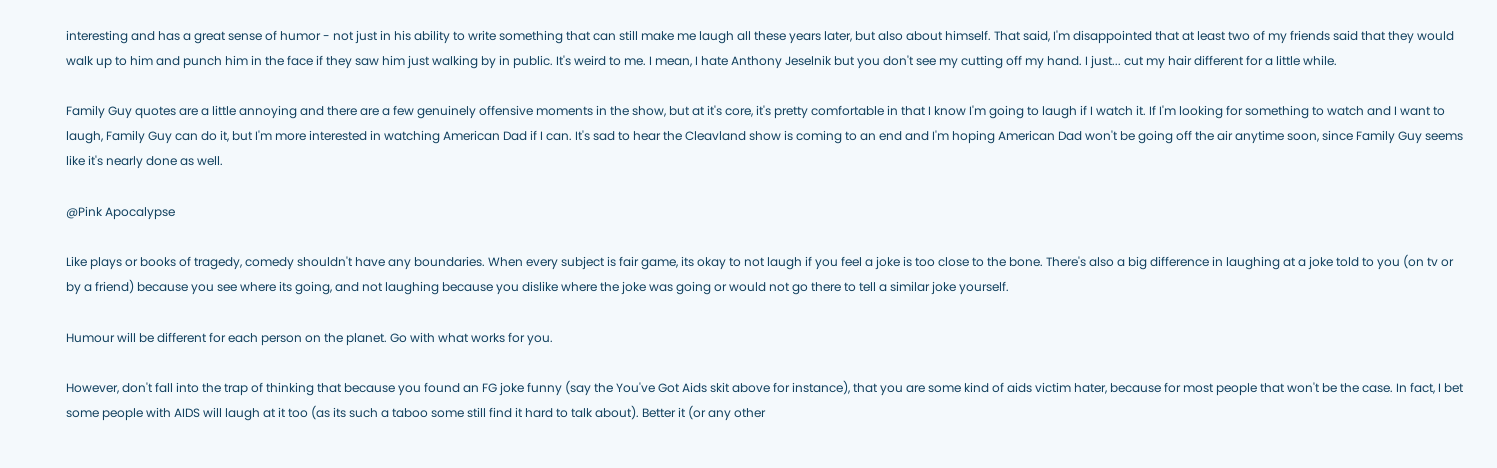interesting and has a great sense of humor - not just in his ability to write something that can still make me laugh all these years later, but also about himself. That said, I'm disappointed that at least two of my friends said that they would walk up to him and punch him in the face if they saw him just walking by in public. It's weird to me. I mean, I hate Anthony Jeselnik but you don't see my cutting off my hand. I just... cut my hair different for a little while.

Family Guy quotes are a little annoying and there are a few genuinely offensive moments in the show, but at it's core, it's pretty comfortable in that I know I'm going to laugh if I watch it. If I'm looking for something to watch and I want to laugh, Family Guy can do it, but I'm more interested in watching American Dad if I can. It's sad to hear the Cleavland show is coming to an end and I'm hoping American Dad won't be going off the air anytime soon, since Family Guy seems like it's nearly done as well.

@Pink Apocalypse

Like plays or books of tragedy, comedy shouldn't have any boundaries. When every subject is fair game, its okay to not laugh if you feel a joke is too close to the bone. There's also a big difference in laughing at a joke told to you (on tv or by a friend) because you see where its going, and not laughing because you dislike where the joke was going or would not go there to tell a similar joke yourself.

Humour will be different for each person on the planet. Go with what works for you.

However, don't fall into the trap of thinking that because you found an FG joke funny (say the You've Got Aids skit above for instance), that you are some kind of aids victim hater, because for most people that won't be the case. In fact, I bet some people with AIDS will laugh at it too (as its such a taboo some still find it hard to talk about). Better it (or any other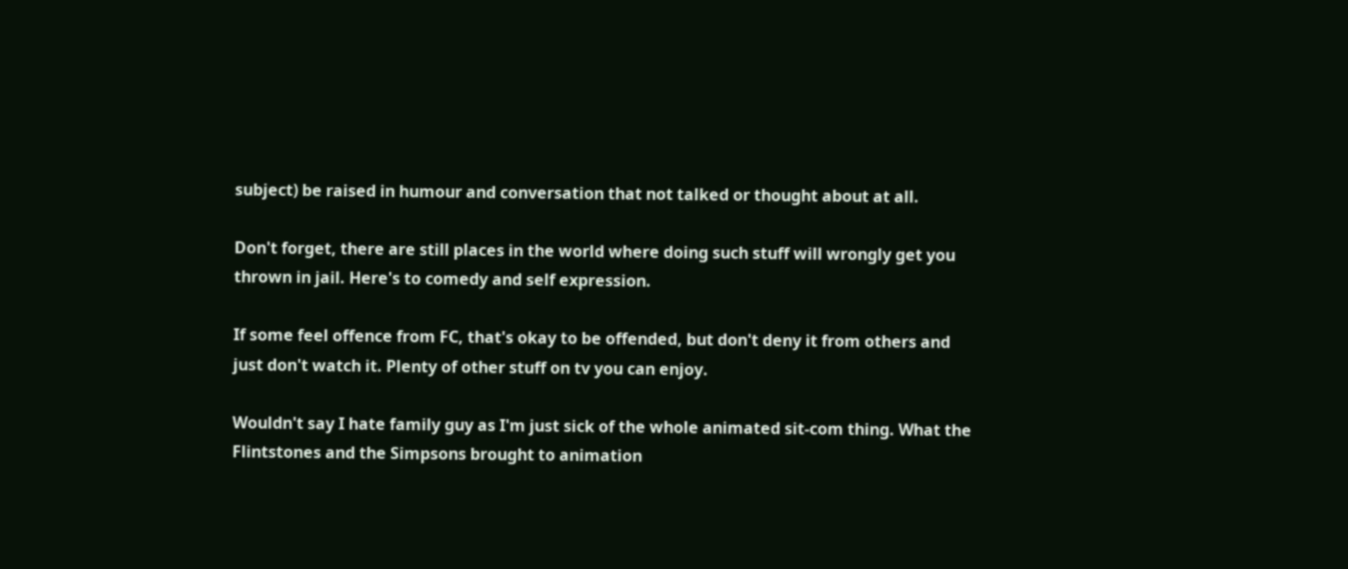subject) be raised in humour and conversation that not talked or thought about at all.

Don't forget, there are still places in the world where doing such stuff will wrongly get you thrown in jail. Here's to comedy and self expression.

If some feel offence from FC, that's okay to be offended, but don't deny it from others and just don't watch it. Plenty of other stuff on tv you can enjoy.

Wouldn't say I hate family guy as I'm just sick of the whole animated sit-com thing. What the Flintstones and the Simpsons brought to animation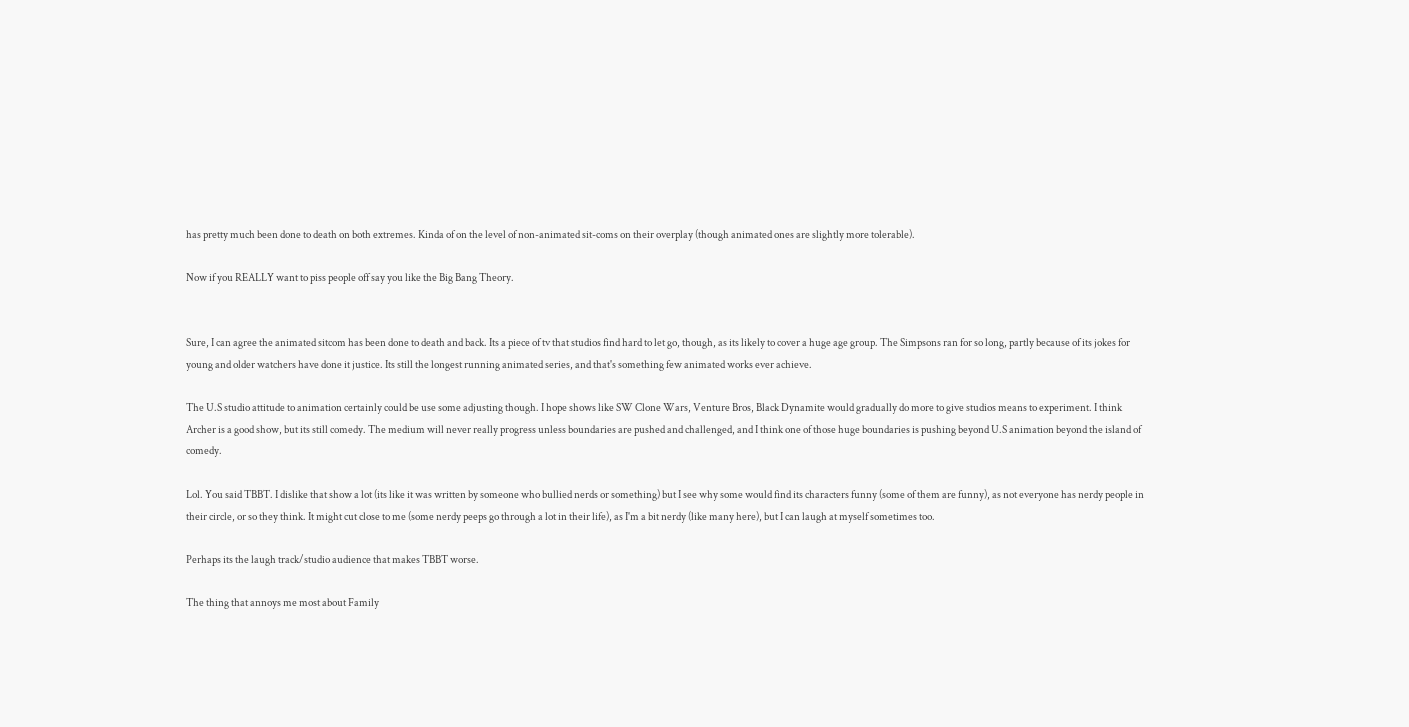has pretty much been done to death on both extremes. Kinda of on the level of non-animated sit-coms on their overplay (though animated ones are slightly more tolerable).

Now if you REALLY want to piss people off say you like the Big Bang Theory.


Sure, I can agree the animated sitcom has been done to death and back. Its a piece of tv that studios find hard to let go, though, as its likely to cover a huge age group. The Simpsons ran for so long, partly because of its jokes for young and older watchers have done it justice. Its still the longest running animated series, and that's something few animated works ever achieve.

The U.S studio attitude to animation certainly could be use some adjusting though. I hope shows like SW Clone Wars, Venture Bros, Black Dynamite would gradually do more to give studios means to experiment. I think Archer is a good show, but its still comedy. The medium will never really progress unless boundaries are pushed and challenged, and I think one of those huge boundaries is pushing beyond U.S animation beyond the island of comedy.

Lol. You said TBBT. I dislike that show a lot (its like it was written by someone who bullied nerds or something) but I see why some would find its characters funny (some of them are funny), as not everyone has nerdy people in their circle, or so they think. It might cut close to me (some nerdy peeps go through a lot in their life), as I'm a bit nerdy (like many here), but I can laugh at myself sometimes too.

Perhaps its the laugh track/studio audience that makes TBBT worse.

The thing that annoys me most about Family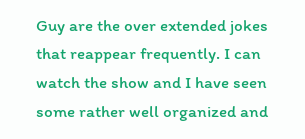Guy are the over extended jokes that reappear frequently. I can watch the show and I have seen some rather well organized and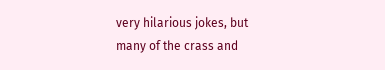very hilarious jokes, but many of the crass and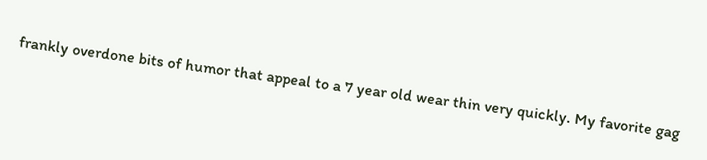frankly overdone bits of humor that appeal to a 7 year old wear thin very quickly. My favorite gag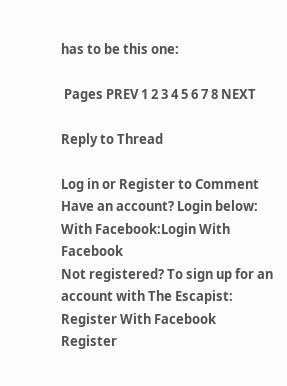has to be this one:

 Pages PREV 1 2 3 4 5 6 7 8 NEXT

Reply to Thread

Log in or Register to Comment
Have an account? Login below:
With Facebook:Login With Facebook
Not registered? To sign up for an account with The Escapist:
Register With Facebook
Register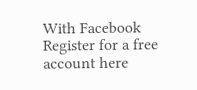With Facebook
Register for a free account here